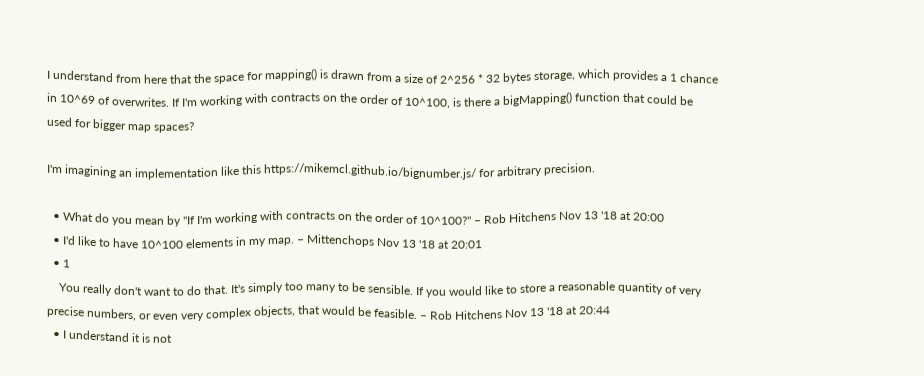I understand from here that the space for mapping() is drawn from a size of 2^256 * 32 bytes storage, which provides a 1 chance in 10^69 of overwrites. If I'm working with contracts on the order of 10^100, is there a bigMapping() function that could be used for bigger map spaces?

I'm imagining an implementation like this https://mikemcl.github.io/bignumber.js/ for arbitrary precision.

  • What do you mean by "If I'm working with contracts on the order of 10^100?" – Rob Hitchens Nov 13 '18 at 20:00
  • I'd like to have 10^100 elements in my map. – Mittenchops Nov 13 '18 at 20:01
  • 1
    You really don't want to do that. It's simply too many to be sensible. If you would like to store a reasonable quantity of very precise numbers, or even very complex objects, that would be feasible. – Rob Hitchens Nov 13 '18 at 20:44
  • I understand it is not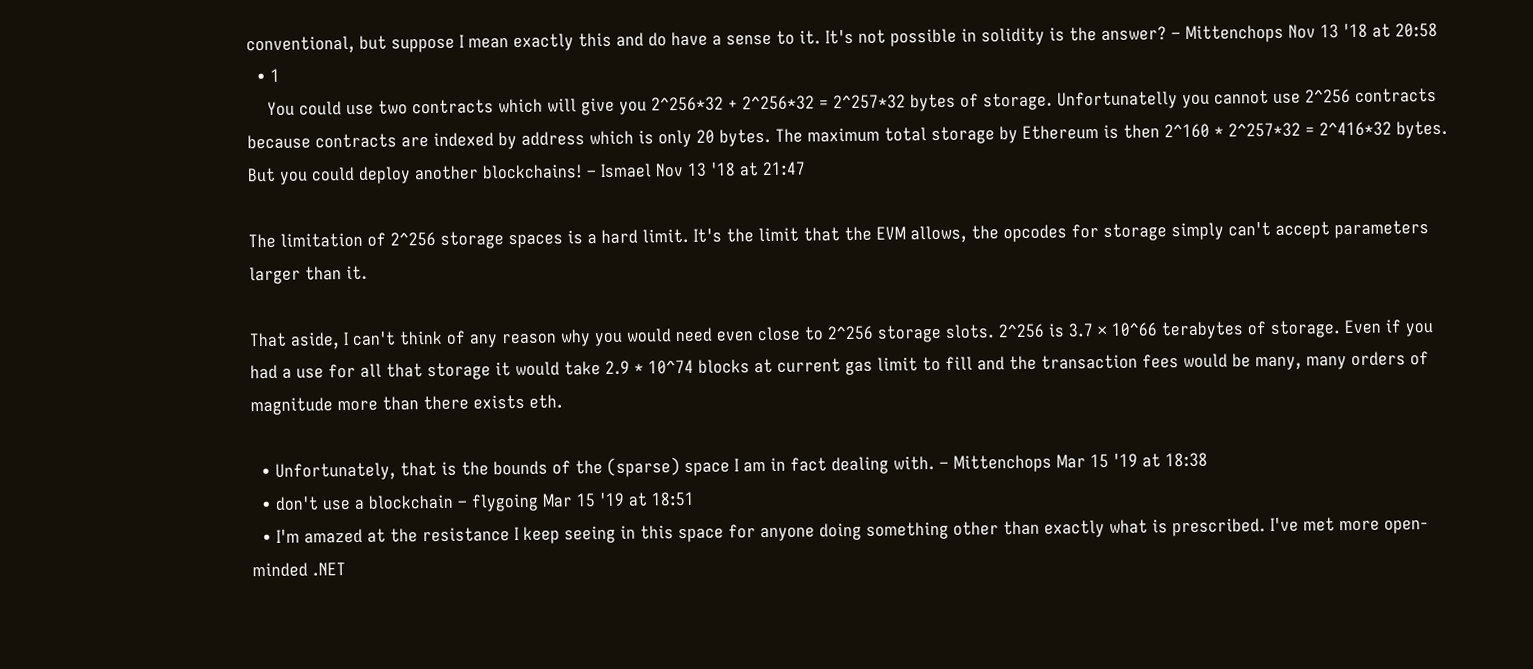conventional, but suppose I mean exactly this and do have a sense to it. It's not possible in solidity is the answer? – Mittenchops Nov 13 '18 at 20:58
  • 1
    You could use two contracts which will give you 2^256*32 + 2^256*32 = 2^257*32 bytes of storage. Unfortunatelly you cannot use 2^256 contracts because contracts are indexed by address which is only 20 bytes. The maximum total storage by Ethereum is then 2^160 * 2^257*32 = 2^416*32 bytes. But you could deploy another blockchains! – Ismael Nov 13 '18 at 21:47

The limitation of 2^256 storage spaces is a hard limit. It's the limit that the EVM allows, the opcodes for storage simply can't accept parameters larger than it.

That aside, I can't think of any reason why you would need even close to 2^256 storage slots. 2^256 is 3.7 × 10^66 terabytes of storage. Even if you had a use for all that storage it would take 2.9 * 10^74 blocks at current gas limit to fill and the transaction fees would be many, many orders of magnitude more than there exists eth.

  • Unfortunately, that is the bounds of the (sparse) space I am in fact dealing with. – Mittenchops Mar 15 '19 at 18:38
  • don't use a blockchain – flygoing Mar 15 '19 at 18:51
  • I'm amazed at the resistance I keep seeing in this space for anyone doing something other than exactly what is prescribed. I've met more open-minded .NET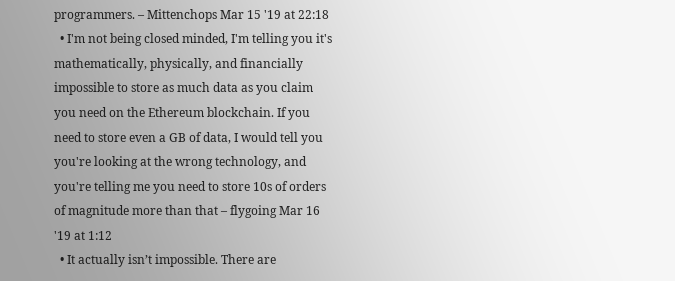programmers. – Mittenchops Mar 15 '19 at 22:18
  • I'm not being closed minded, I'm telling you it's mathematically, physically, and financially impossible to store as much data as you claim you need on the Ethereum blockchain. If you need to store even a GB of data, I would tell you you're looking at the wrong technology, and you're telling me you need to store 10s of orders of magnitude more than that – flygoing Mar 16 '19 at 1:12
  • It actually isn’t impossible. There are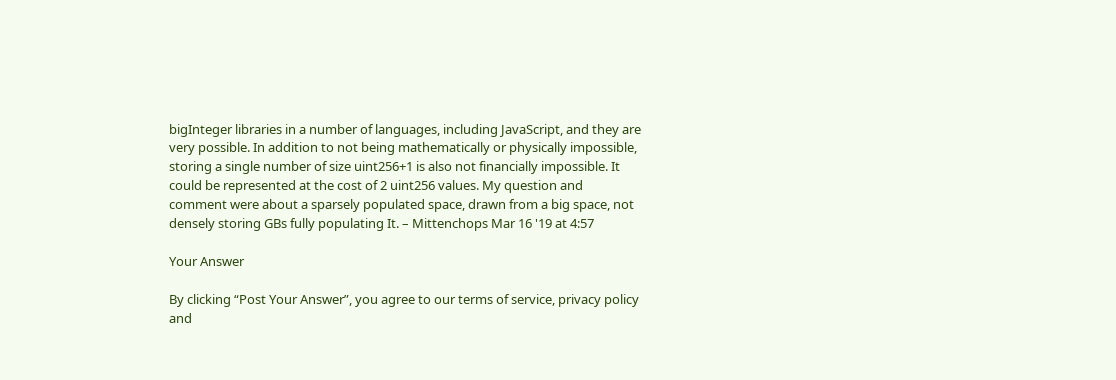bigInteger libraries in a number of languages, including JavaScript, and they are very possible. In addition to not being mathematically or physically impossible, storing a single number of size uint256+1 is also not financially impossible. It could be represented at the cost of 2 uint256 values. My question and comment were about a sparsely populated space, drawn from a big space, not densely storing GBs fully populating It. – Mittenchops Mar 16 '19 at 4:57

Your Answer

By clicking “Post Your Answer”, you agree to our terms of service, privacy policy and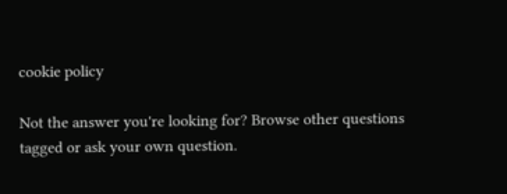cookie policy

Not the answer you're looking for? Browse other questions tagged or ask your own question.